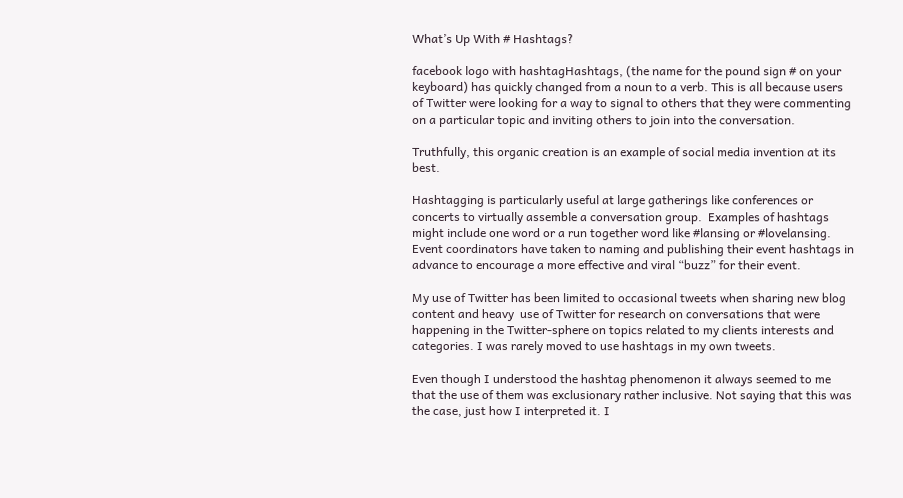What’s Up With # Hashtags?

facebook logo with hashtagHashtags, (the name for the pound sign # on your keyboard) has quickly changed from a noun to a verb. This is all because users of Twitter were looking for a way to signal to others that they were commenting on a particular topic and inviting others to join into the conversation.

Truthfully, this organic creation is an example of social media invention at its best.

Hashtagging is particularly useful at large gatherings like conferences or concerts to virtually assemble a conversation group.  Examples of hashtags might include one word or a run together word like #lansing or #lovelansing. Event coordinators have taken to naming and publishing their event hashtags in advance to encourage a more effective and viral “buzz” for their event.

My use of Twitter has been limited to occasional tweets when sharing new blog content and heavy  use of Twitter for research on conversations that were happening in the Twitter-sphere on topics related to my clients interests and categories. I was rarely moved to use hashtags in my own tweets.

Even though I understood the hashtag phenomenon it always seemed to me that the use of them was exclusionary rather inclusive. Not saying that this was the case, just how I interpreted it. I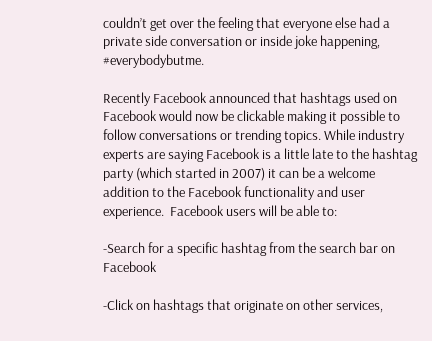couldn’t get over the feeling that everyone else had a private side conversation or inside joke happening, #everybodybutme.

Recently Facebook announced that hashtags used on Facebook would now be clickable making it possible to follow conversations or trending topics. While industry experts are saying Facebook is a little late to the hashtag party (which started in 2007) it can be a welcome addition to the Facebook functionality and user experience.  Facebook users will be able to:

-Search for a specific hashtag from the search bar on Facebook

-Click on hashtags that originate on other services,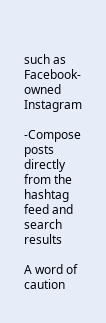such as Facebook-owned Instagram

-Compose posts directly from the hashtag feed and search results

A word of caution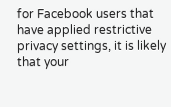for Facebook users that have applied restrictive privacy settings, it is likely that your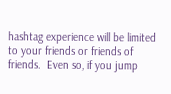hashtag experience will be limited to your friends or friends of friends.  Even so, if you jump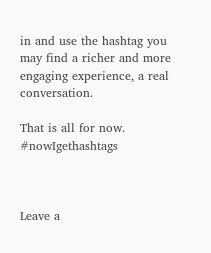in and use the hashtag you may find a richer and more engaging experience, a real conversation.

That is all for now. #nowIgethashtags



Leave a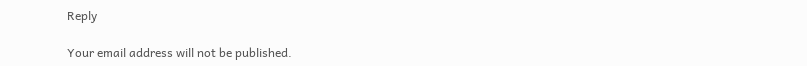Reply

Your email address will not be published.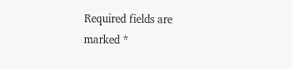Required fields are marked *